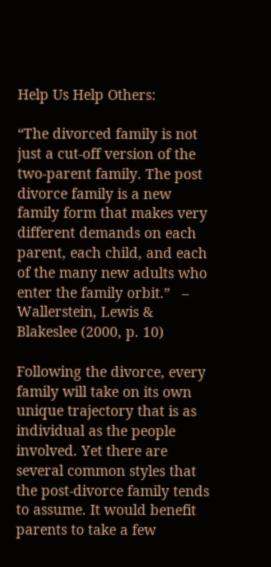Help Us Help Others:

“The divorced family is not just a cut-off version of the two-parent family. The post divorce family is a new family form that makes very different demands on each parent, each child, and each of the many new adults who enter the family orbit.”   – Wallerstein, Lewis & Blakeslee (2000, p. 10)

Following the divorce, every family will take on its own unique trajectory that is as individual as the people involved. Yet there are several common styles that the post-divorce family tends to assume. It would benefit parents to take a few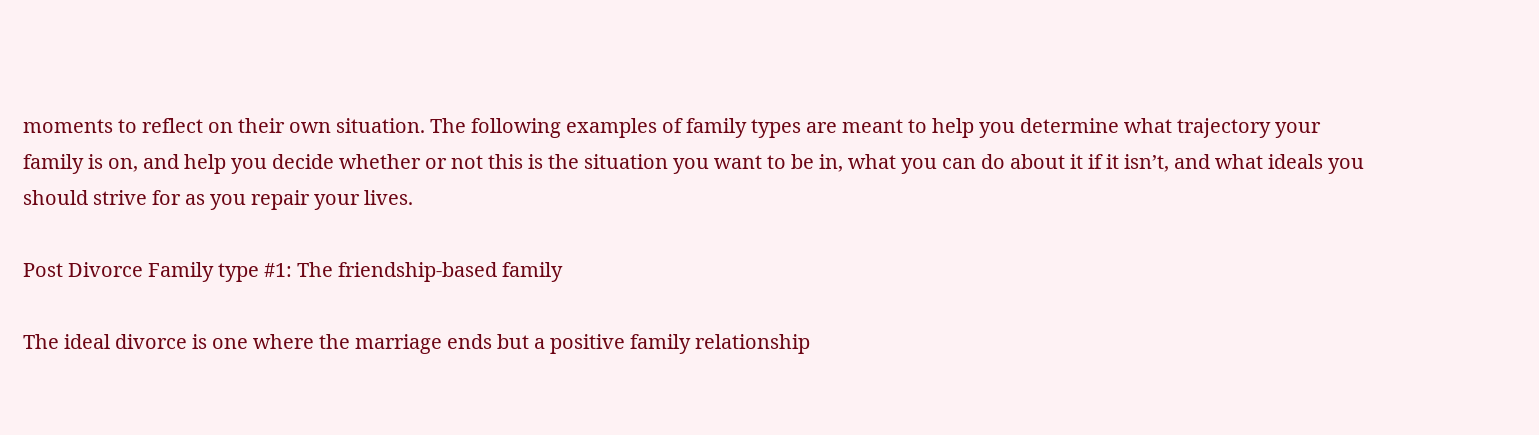moments to reflect on their own situation. The following examples of family types are meant to help you determine what trajectory your family is on, and help you decide whether or not this is the situation you want to be in, what you can do about it if it isn’t, and what ideals you should strive for as you repair your lives.

Post Divorce Family type #1: The friendship-based family

The ideal divorce is one where the marriage ends but a positive family relationship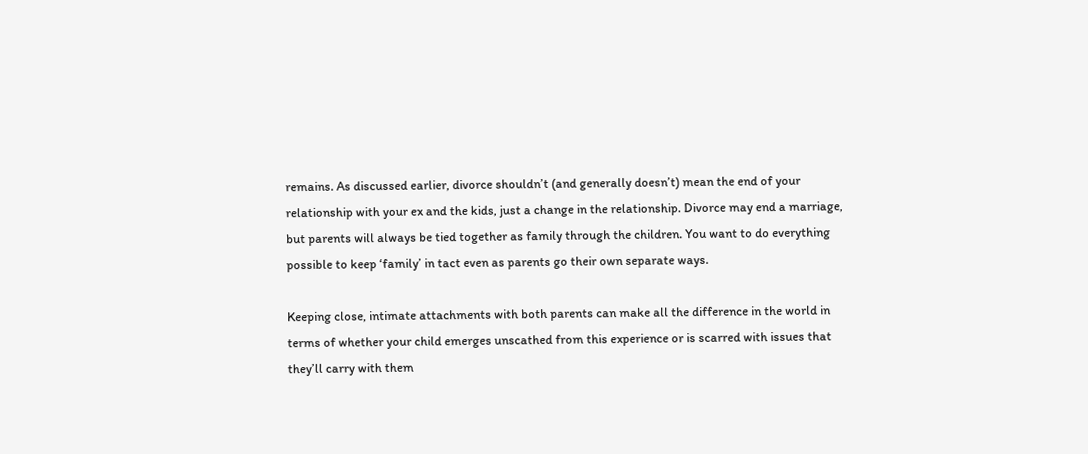remains. As discussed earlier, divorce shouldn’t (and generally doesn’t) mean the end of your relationship with your ex and the kids, just a change in the relationship. Divorce may end a marriage, but parents will always be tied together as family through the children. You want to do everything possible to keep ‘family’ in tact even as parents go their own separate ways.

Keeping close, intimate attachments with both parents can make all the difference in the world in terms of whether your child emerges unscathed from this experience or is scarred with issues that they’ll carry with them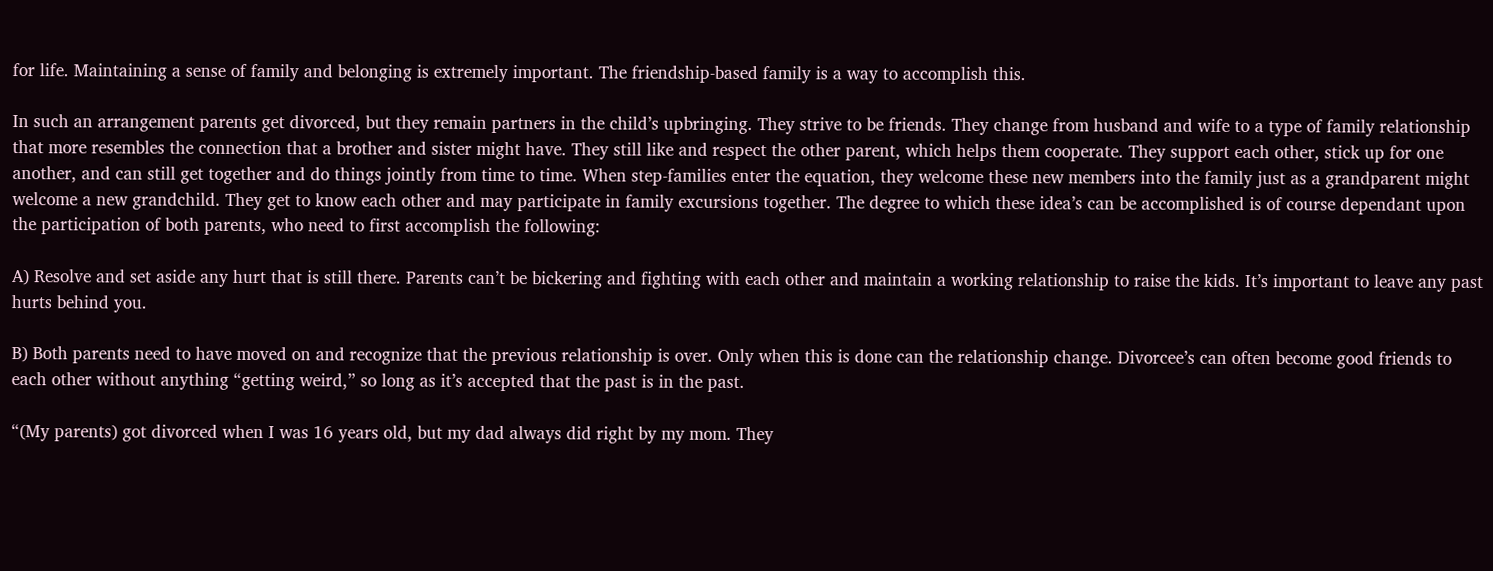for life. Maintaining a sense of family and belonging is extremely important. The friendship-based family is a way to accomplish this.

In such an arrangement parents get divorced, but they remain partners in the child’s upbringing. They strive to be friends. They change from husband and wife to a type of family relationship that more resembles the connection that a brother and sister might have. They still like and respect the other parent, which helps them cooperate. They support each other, stick up for one another, and can still get together and do things jointly from time to time. When step-families enter the equation, they welcome these new members into the family just as a grandparent might welcome a new grandchild. They get to know each other and may participate in family excursions together. The degree to which these idea’s can be accomplished is of course dependant upon the participation of both parents, who need to first accomplish the following:

A) Resolve and set aside any hurt that is still there. Parents can’t be bickering and fighting with each other and maintain a working relationship to raise the kids. It’s important to leave any past hurts behind you.

B) Both parents need to have moved on and recognize that the previous relationship is over. Only when this is done can the relationship change. Divorcee’s can often become good friends to each other without anything “getting weird,” so long as it’s accepted that the past is in the past.

“(My parents) got divorced when I was 16 years old, but my dad always did right by my mom. They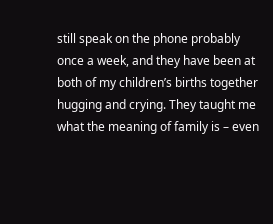still speak on the phone probably once a week, and they have been at both of my children’s births together hugging and crying. They taught me what the meaning of family is – even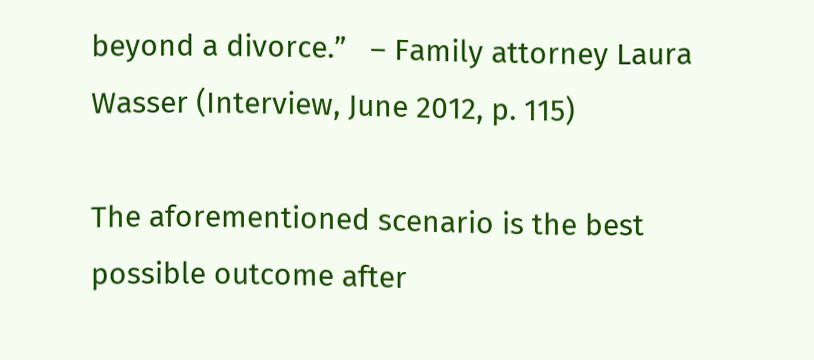beyond a divorce.”   – Family attorney Laura Wasser (Interview, June 2012, p. 115)

The aforementioned scenario is the best possible outcome after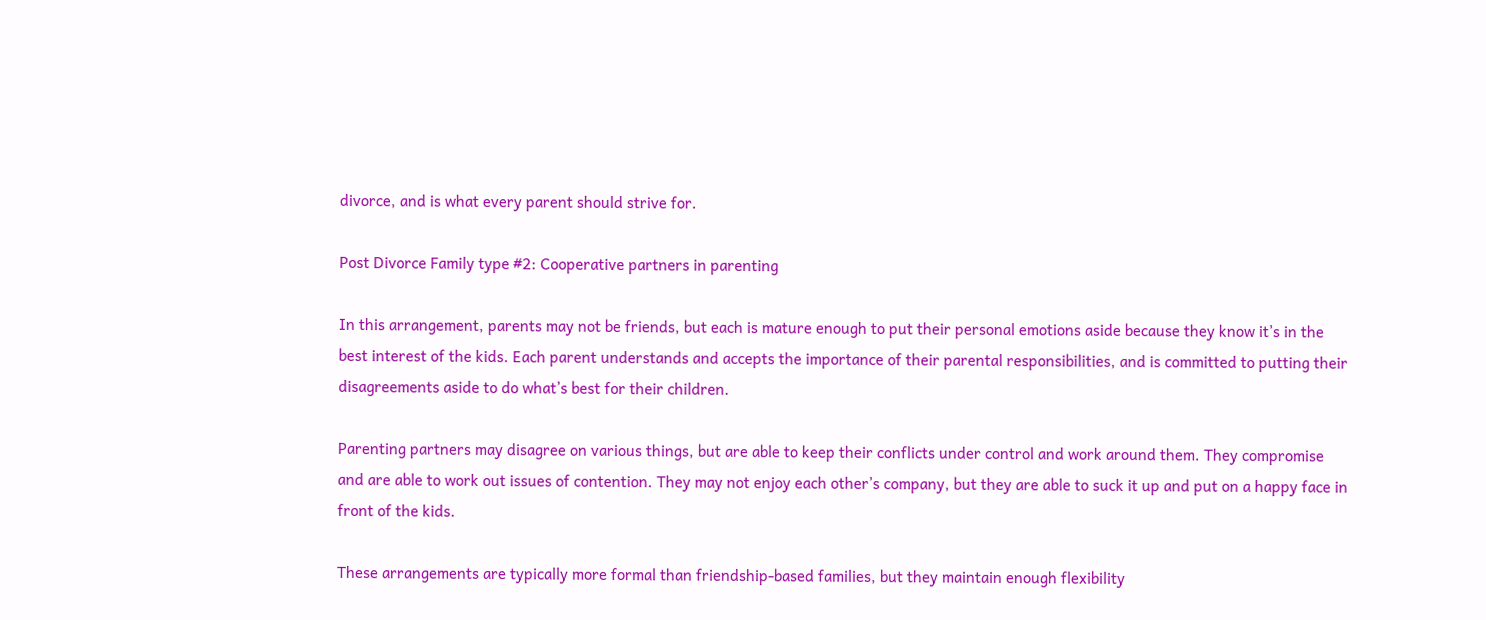divorce, and is what every parent should strive for.

Post Divorce Family type #2: Cooperative partners in parenting

In this arrangement, parents may not be friends, but each is mature enough to put their personal emotions aside because they know it’s in the best interest of the kids. Each parent understands and accepts the importance of their parental responsibilities, and is committed to putting their disagreements aside to do what’s best for their children.

Parenting partners may disagree on various things, but are able to keep their conflicts under control and work around them. They compromise and are able to work out issues of contention. They may not enjoy each other’s company, but they are able to suck it up and put on a happy face in front of the kids.

These arrangements are typically more formal than friendship-based families, but they maintain enough flexibility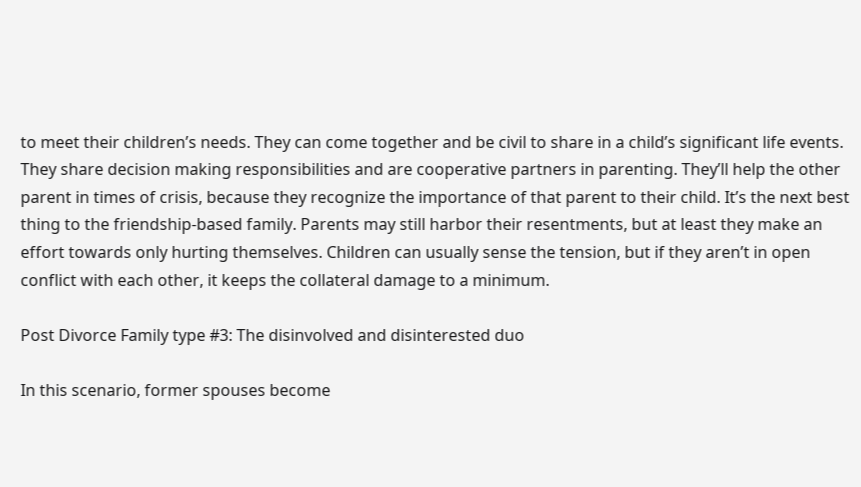to meet their children’s needs. They can come together and be civil to share in a child’s significant life events. They share decision making responsibilities and are cooperative partners in parenting. They’ll help the other parent in times of crisis, because they recognize the importance of that parent to their child. It’s the next best thing to the friendship-based family. Parents may still harbor their resentments, but at least they make an effort towards only hurting themselves. Children can usually sense the tension, but if they aren’t in open conflict with each other, it keeps the collateral damage to a minimum.

Post Divorce Family type #3: The disinvolved and disinterested duo

In this scenario, former spouses become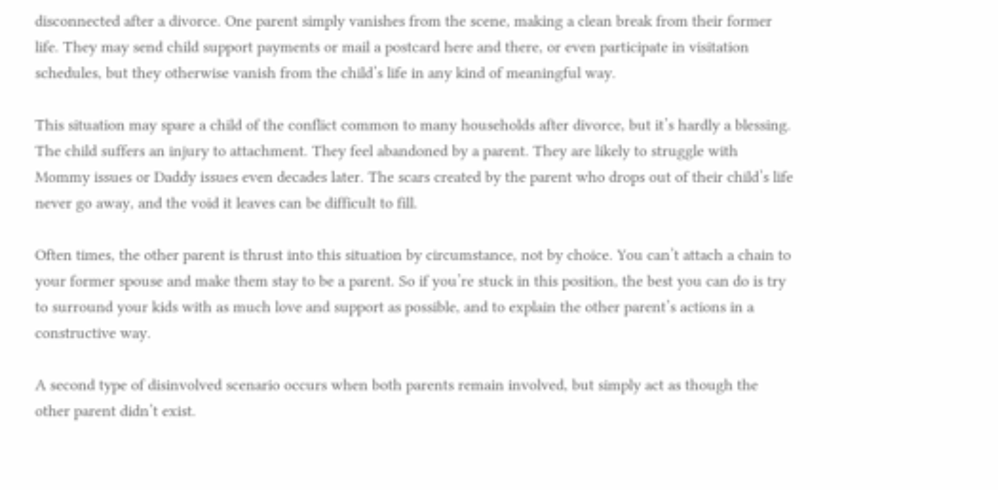disconnected after a divorce. One parent simply vanishes from the scene, making a clean break from their former life. They may send child support payments or mail a postcard here and there, or even participate in visitation schedules, but they otherwise vanish from the child’s life in any kind of meaningful way.

This situation may spare a child of the conflict common to many households after divorce, but it’s hardly a blessing. The child suffers an injury to attachment. They feel abandoned by a parent. They are likely to struggle with Mommy issues or Daddy issues even decades later. The scars created by the parent who drops out of their child’s life never go away, and the void it leaves can be difficult to fill.

Often times, the other parent is thrust into this situation by circumstance, not by choice. You can’t attach a chain to your former spouse and make them stay to be a parent. So if you’re stuck in this position, the best you can do is try to surround your kids with as much love and support as possible, and to explain the other parent’s actions in a constructive way.

A second type of disinvolved scenario occurs when both parents remain involved, but simply act as though the other parent didn’t exist.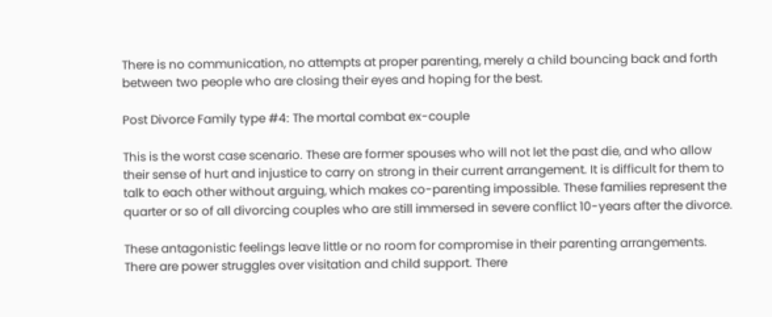There is no communication, no attempts at proper parenting, merely a child bouncing back and forth between two people who are closing their eyes and hoping for the best.

Post Divorce Family type #4: The mortal combat ex-couple

This is the worst case scenario. These are former spouses who will not let the past die, and who allow their sense of hurt and injustice to carry on strong in their current arrangement. It is difficult for them to talk to each other without arguing, which makes co-parenting impossible. These families represent the quarter or so of all divorcing couples who are still immersed in severe conflict 10-years after the divorce.

These antagonistic feelings leave little or no room for compromise in their parenting arrangements. There are power struggles over visitation and child support. There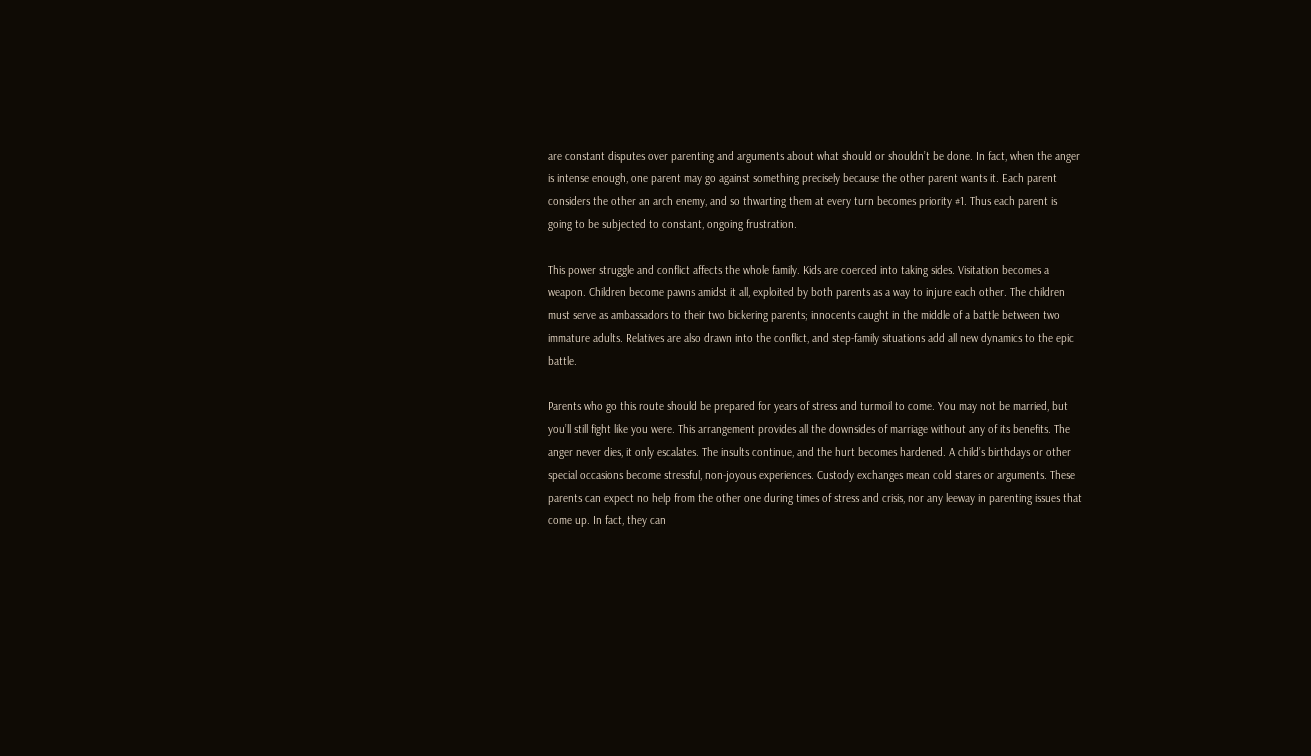are constant disputes over parenting and arguments about what should or shouldn’t be done. In fact, when the anger is intense enough, one parent may go against something precisely because the other parent wants it. Each parent considers the other an arch enemy, and so thwarting them at every turn becomes priority #1. Thus each parent is going to be subjected to constant, ongoing frustration.

This power struggle and conflict affects the whole family. Kids are coerced into taking sides. Visitation becomes a weapon. Children become pawns amidst it all, exploited by both parents as a way to injure each other. The children must serve as ambassadors to their two bickering parents; innocents caught in the middle of a battle between two immature adults. Relatives are also drawn into the conflict, and step-family situations add all new dynamics to the epic battle.

Parents who go this route should be prepared for years of stress and turmoil to come. You may not be married, but you’ll still fight like you were. This arrangement provides all the downsides of marriage without any of its benefits. The anger never dies, it only escalates. The insults continue, and the hurt becomes hardened. A child’s birthdays or other special occasions become stressful, non-joyous experiences. Custody exchanges mean cold stares or arguments. These parents can expect no help from the other one during times of stress and crisis, nor any leeway in parenting issues that come up. In fact, they can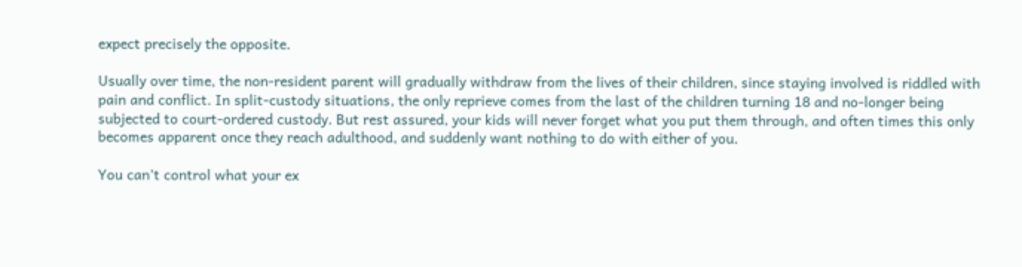expect precisely the opposite.

Usually over time, the non-resident parent will gradually withdraw from the lives of their children, since staying involved is riddled with pain and conflict. In split-custody situations, the only reprieve comes from the last of the children turning 18 and no-longer being subjected to court-ordered custody. But rest assured, your kids will never forget what you put them through, and often times this only becomes apparent once they reach adulthood, and suddenly want nothing to do with either of you.

You can’t control what your ex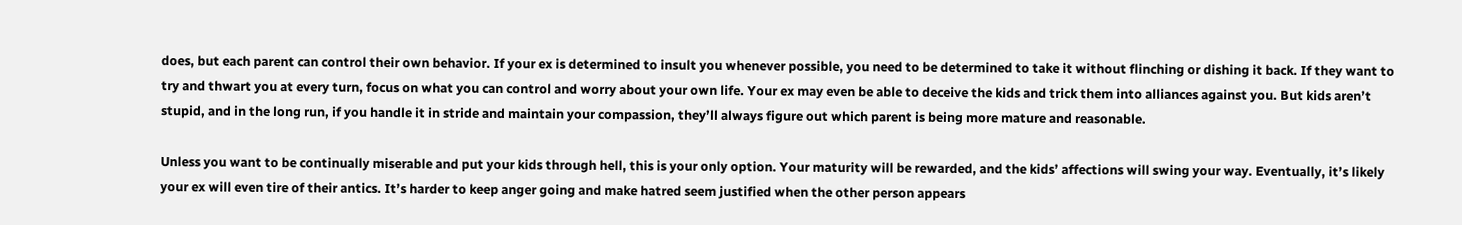does, but each parent can control their own behavior. If your ex is determined to insult you whenever possible, you need to be determined to take it without flinching or dishing it back. If they want to try and thwart you at every turn, focus on what you can control and worry about your own life. Your ex may even be able to deceive the kids and trick them into alliances against you. But kids aren’t stupid, and in the long run, if you handle it in stride and maintain your compassion, they’ll always figure out which parent is being more mature and reasonable.

Unless you want to be continually miserable and put your kids through hell, this is your only option. Your maturity will be rewarded, and the kids’ affections will swing your way. Eventually, it’s likely your ex will even tire of their antics. It’s harder to keep anger going and make hatred seem justified when the other person appears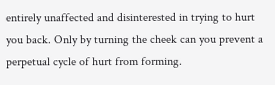entirely unaffected and disinterested in trying to hurt you back. Only by turning the cheek can you prevent a perpetual cycle of hurt from forming.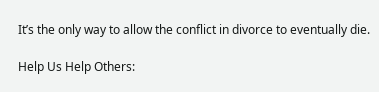It’s the only way to allow the conflict in divorce to eventually die.

Help Us Help Others: